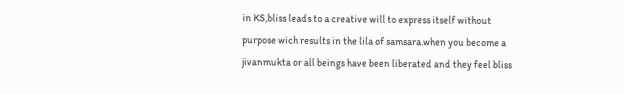in KS,bliss leads to a creative will to express itself without purpose wich results in the lila of samsara.when you become a jivanmukta or all beings have been liberated and they feel bliss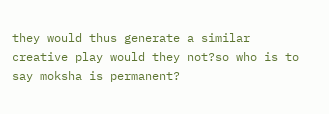they would thus generate a similar creative play would they not?so who is to say moksha is permanent?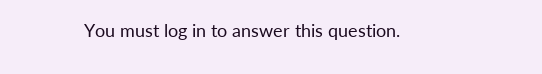You must log in to answer this question.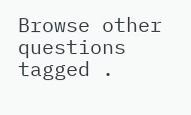Browse other questions tagged .